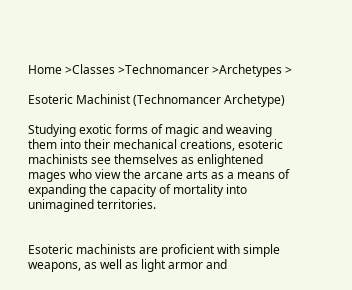Home >Classes >Technomancer >Archetypes >

Esoteric Machinist (Technomancer Archetype)

Studying exotic forms of magic and weaving them into their mechanical creations, esoteric machinists see themselves as enlightened mages who view the arcane arts as a means of expanding the capacity of mortality into unimagined territories.


Esoteric machinists are proficient with simple weapons, as well as light armor and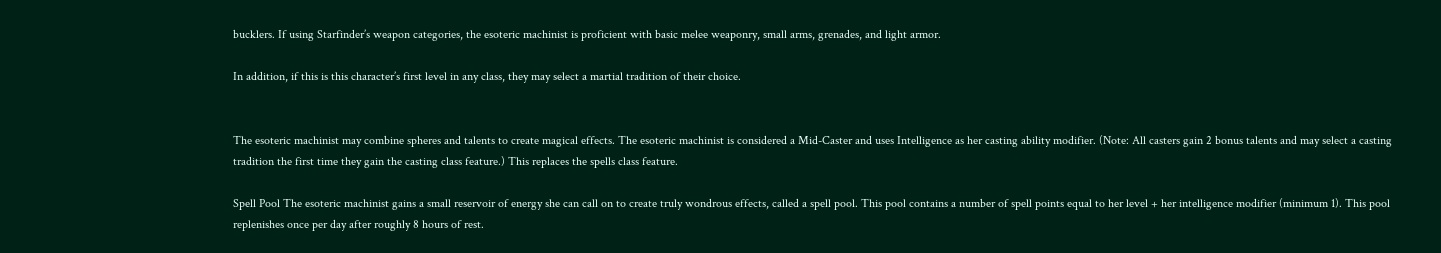bucklers. If using Starfinder’s weapon categories, the esoteric machinist is proficient with basic melee weaponry, small arms, grenades, and light armor.

In addition, if this is this character’s first level in any class, they may select a martial tradition of their choice.


The esoteric machinist may combine spheres and talents to create magical effects. The esoteric machinist is considered a Mid-Caster and uses Intelligence as her casting ability modifier. (Note: All casters gain 2 bonus talents and may select a casting tradition the first time they gain the casting class feature.) This replaces the spells class feature.

Spell Pool The esoteric machinist gains a small reservoir of energy she can call on to create truly wondrous effects, called a spell pool. This pool contains a number of spell points equal to her level + her intelligence modifier (minimum 1). This pool replenishes once per day after roughly 8 hours of rest.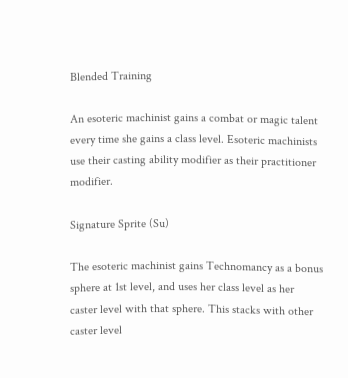Blended Training

An esoteric machinist gains a combat or magic talent every time she gains a class level. Esoteric machinists use their casting ability modifier as their practitioner modifier.

Signature Sprite (Su)

The esoteric machinist gains Technomancy as a bonus sphere at 1st level, and uses her class level as her caster level with that sphere. This stacks with other caster level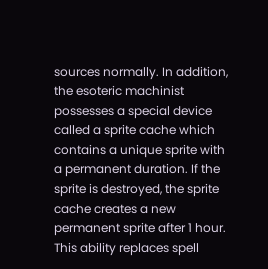sources normally. In addition, the esoteric machinist possesses a special device called a sprite cache which contains a unique sprite with a permanent duration. If the sprite is destroyed, the sprite cache creates a new permanent sprite after 1 hour. This ability replaces spell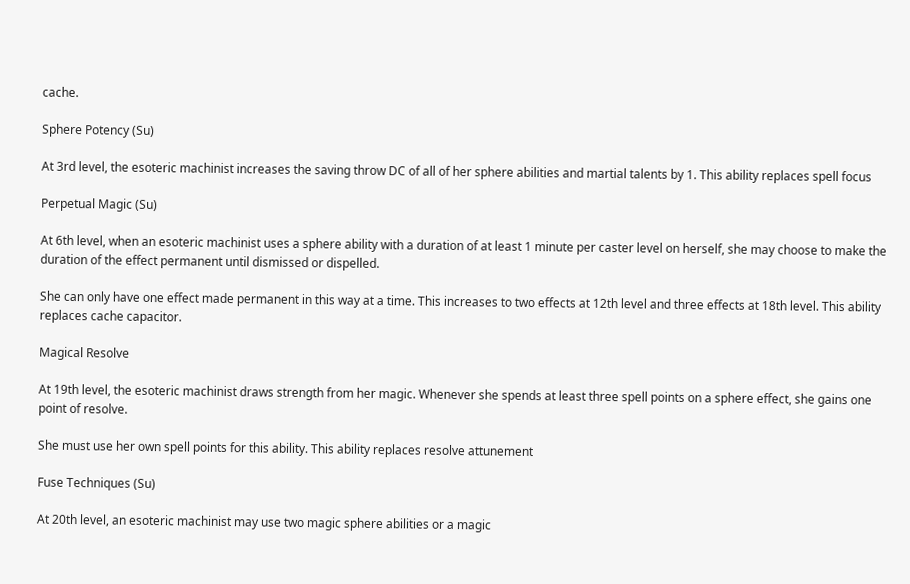cache.

Sphere Potency (Su)

At 3rd level, the esoteric machinist increases the saving throw DC of all of her sphere abilities and martial talents by 1. This ability replaces spell focus

Perpetual Magic (Su)

At 6th level, when an esoteric machinist uses a sphere ability with a duration of at least 1 minute per caster level on herself, she may choose to make the duration of the effect permanent until dismissed or dispelled.

She can only have one effect made permanent in this way at a time. This increases to two effects at 12th level and three effects at 18th level. This ability replaces cache capacitor.

Magical Resolve

At 19th level, the esoteric machinist draws strength from her magic. Whenever she spends at least three spell points on a sphere effect, she gains one point of resolve.

She must use her own spell points for this ability. This ability replaces resolve attunement

Fuse Techniques (Su)

At 20th level, an esoteric machinist may use two magic sphere abilities or a magic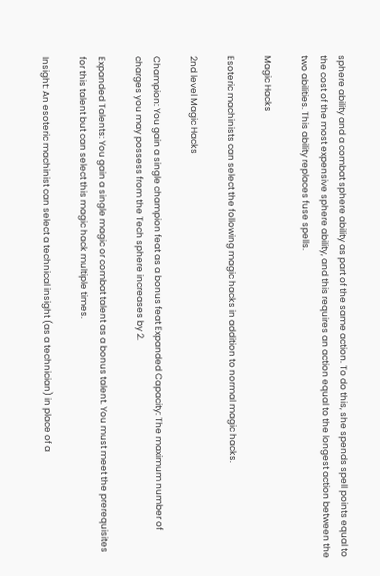sphere ability and a combat sphere ability as part of the same action. To do this, she spends spell points equal to the cost of the most expensive sphere ability, and this requires an action equal to the longest action between the two abilities. This ability replaces fuse spells.

Magic Hacks

Esoteric machinists can select the following magic hacks in addition to normal magic hacks.

2nd level Magic Hacks

Champion: You gain a single champion feat as a bonus feat Expanded Capacity: The maximum number of charges you may possess from the Tech sphere increases by 2.

Expanded Talents: You gain a single magic or combat talent as a bonus talent. You must meet the prerequisites for this talent but can select this magic hack multiple times.

Insight: An esoteric machinist can select a technical insight (as a technician) in place of a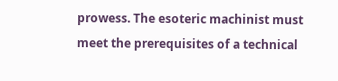prowess. The esoteric machinist must meet the prerequisites of a technical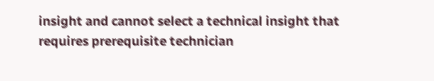insight and cannot select a technical insight that requires prerequisite technician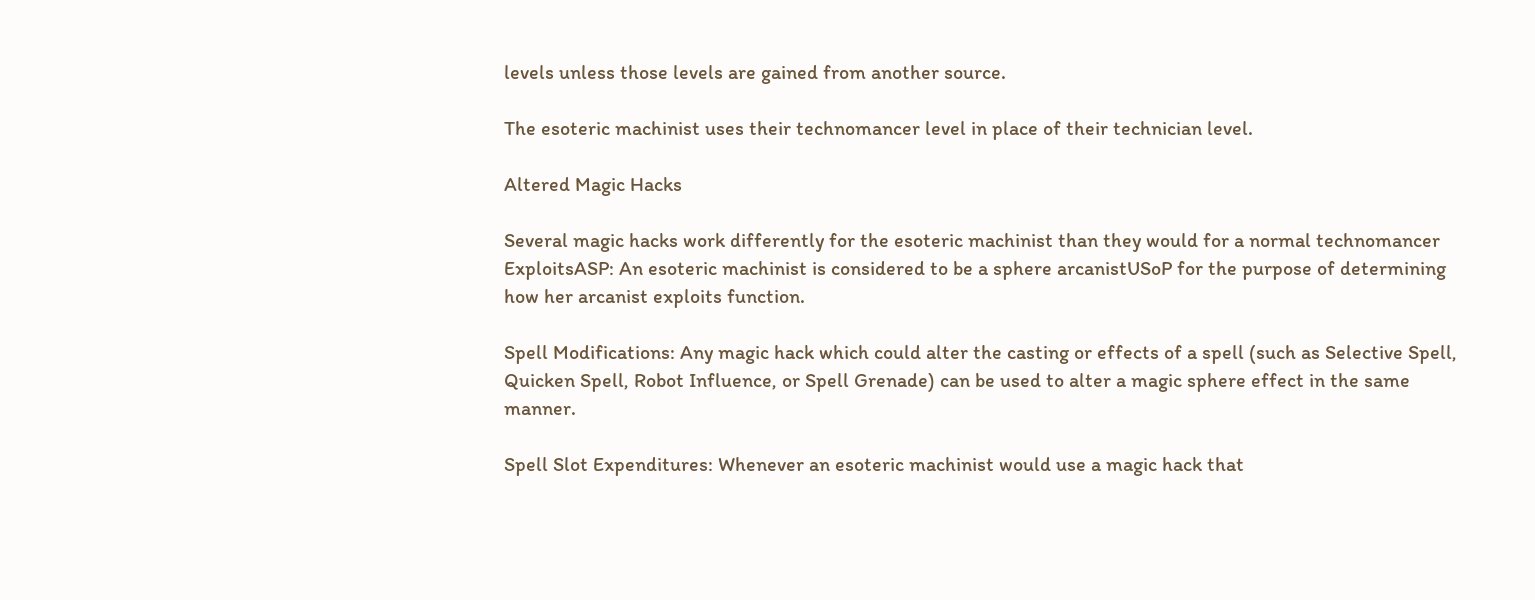levels unless those levels are gained from another source.

The esoteric machinist uses their technomancer level in place of their technician level.

Altered Magic Hacks

Several magic hacks work differently for the esoteric machinist than they would for a normal technomancer ExploitsASP: An esoteric machinist is considered to be a sphere arcanistUSoP for the purpose of determining how her arcanist exploits function.

Spell Modifications: Any magic hack which could alter the casting or effects of a spell (such as Selective Spell, Quicken Spell, Robot Influence, or Spell Grenade) can be used to alter a magic sphere effect in the same manner.

Spell Slot Expenditures: Whenever an esoteric machinist would use a magic hack that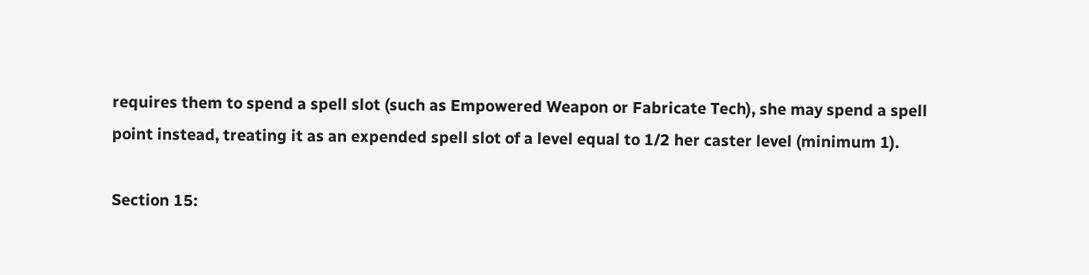requires them to spend a spell slot (such as Empowered Weapon or Fabricate Tech), she may spend a spell point instead, treating it as an expended spell slot of a level equal to 1/2 her caster level (minimum 1).

Section 15: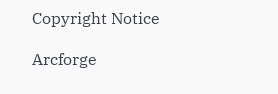Copyright Notice

Arcforge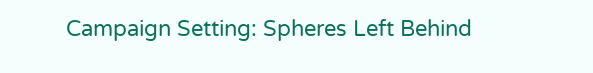Campaign Setting: Spheres Left Behind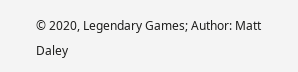© 2020, Legendary Games; Author: Matt Daley